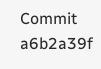Commit a6b2a39f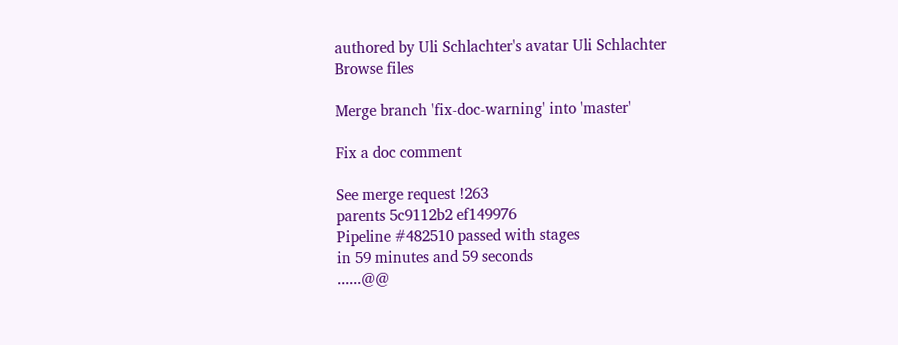authored by Uli Schlachter's avatar Uli Schlachter
Browse files

Merge branch 'fix-doc-warning' into 'master'

Fix a doc comment

See merge request !263
parents 5c9112b2 ef149976
Pipeline #482510 passed with stages
in 59 minutes and 59 seconds
......@@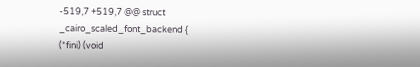-519,7 +519,7 @@ struct _cairo_scaled_font_backend {
(*fini) (void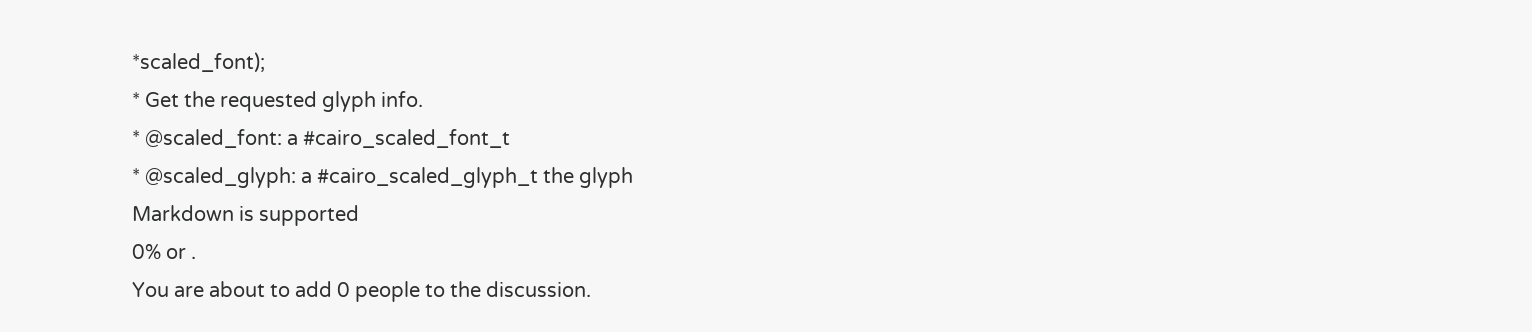*scaled_font);
* Get the requested glyph info.
* @scaled_font: a #cairo_scaled_font_t
* @scaled_glyph: a #cairo_scaled_glyph_t the glyph
Markdown is supported
0% or .
You are about to add 0 people to the discussion.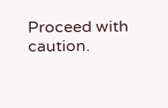Proceed with caution.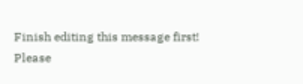Finish editing this message first!
Please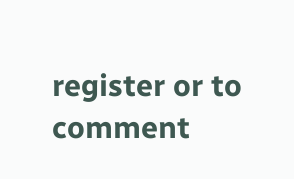register or to comment